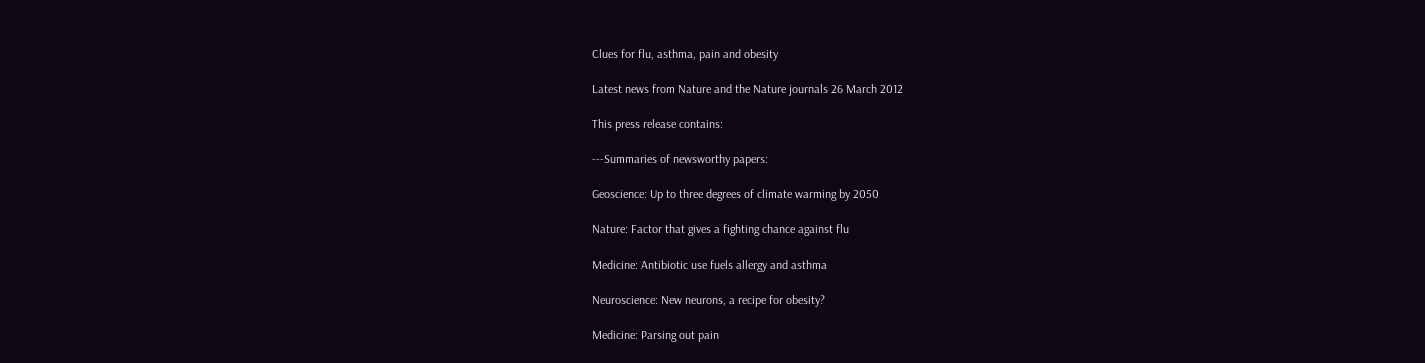Clues for flu, asthma, pain and obesity

Latest news from Nature and the Nature journals 26 March 2012

This press release contains:

---Summaries of newsworthy papers:

Geoscience: Up to three degrees of climate warming by 2050

Nature: Factor that gives a fighting chance against flu

Medicine: Antibiotic use fuels allergy and asthma

Neuroscience: New neurons, a recipe for obesity?

Medicine: Parsing out pain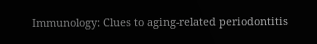Immunology: Clues to aging-related periodontitis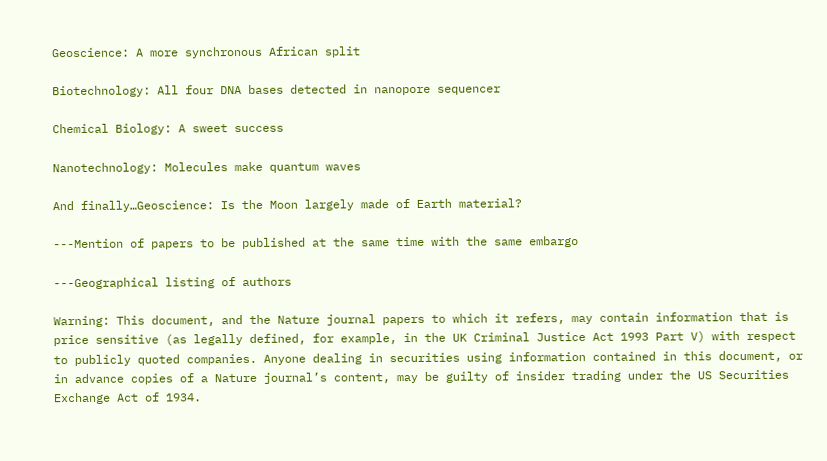Geoscience: A more synchronous African split

Biotechnology: All four DNA bases detected in nanopore sequencer

Chemical Biology: A sweet success

Nanotechnology: Molecules make quantum waves

And finally…Geoscience: Is the Moon largely made of Earth material?

---Mention of papers to be published at the same time with the same embargo

---Geographical listing of authors

Warning: This document, and the Nature journal papers to which it refers, may contain information that is price sensitive (as legally defined, for example, in the UK Criminal Justice Act 1993 Part V) with respect to publicly quoted companies. Anyone dealing in securities using information contained in this document, or in advance copies of a Nature journal’s content, may be guilty of insider trading under the US Securities Exchange Act of 1934.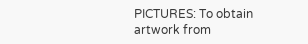PICTURES: To obtain artwork from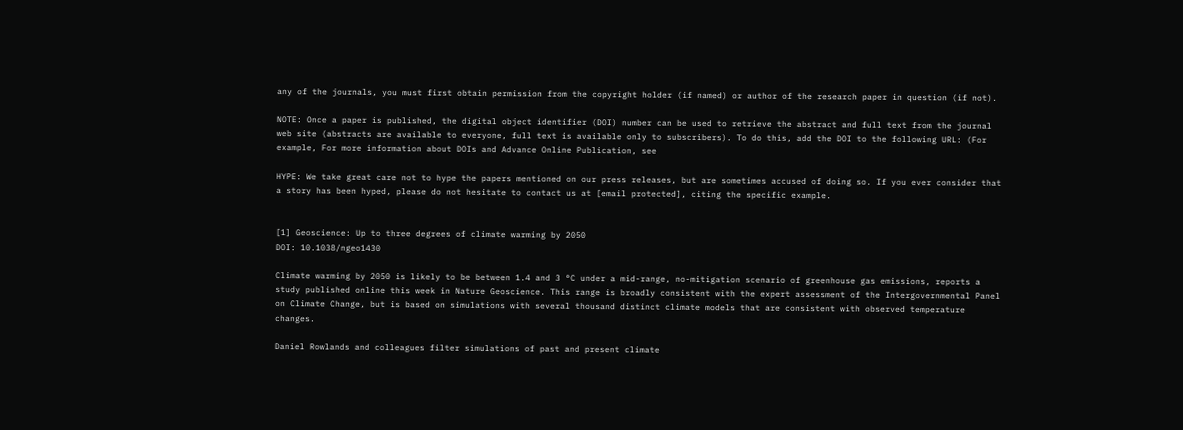any of the journals, you must first obtain permission from the copyright holder (if named) or author of the research paper in question (if not).

NOTE: Once a paper is published, the digital object identifier (DOI) number can be used to retrieve the abstract and full text from the journal web site (abstracts are available to everyone, full text is available only to subscribers). To do this, add the DOI to the following URL: (For example, For more information about DOIs and Advance Online Publication, see

HYPE: We take great care not to hype the papers mentioned on our press releases, but are sometimes accused of doing so. If you ever consider that a story has been hyped, please do not hesitate to contact us at [email protected], citing the specific example.


[1] Geoscience: Up to three degrees of climate warming by 2050
DOI: 10.1038/ngeo1430

Climate warming by 2050 is likely to be between 1.4 and 3 °C under a mid-range, no-mitigation scenario of greenhouse gas emissions, reports a study published online this week in Nature Geoscience. This range is broadly consistent with the expert assessment of the Intergovernmental Panel on Climate Change, but is based on simulations with several thousand distinct climate models that are consistent with observed temperature changes.

Daniel Rowlands and colleagues filter simulations of past and present climate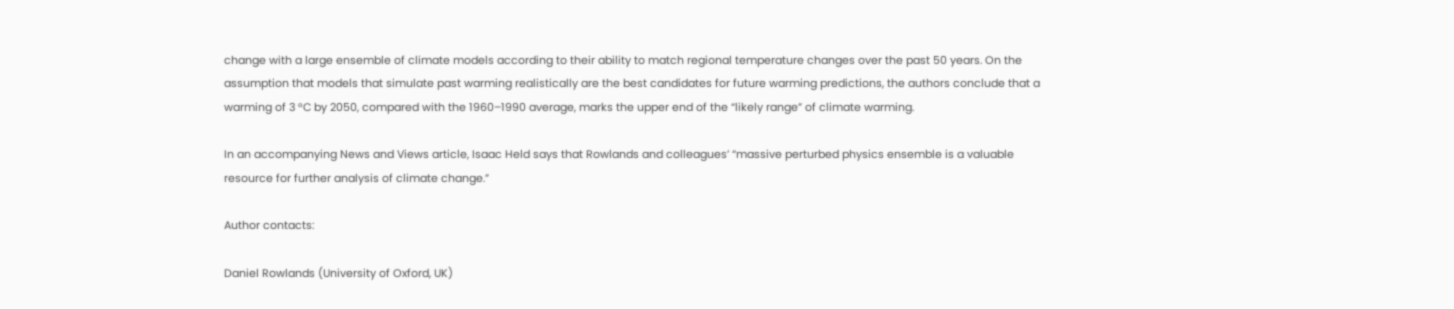change with a large ensemble of climate models according to their ability to match regional temperature changes over the past 50 years. On the assumption that models that simulate past warming realistically are the best candidates for future warming predictions, the authors conclude that a warming of 3 °C by 2050, compared with the 1960–1990 average, marks the upper end of the “likely range” of climate warming.

In an accompanying News and Views article, Isaac Held says that Rowlands and colleagues’ “massive perturbed physics ensemble is a valuable resource for further analysis of climate change.”

Author contacts:

Daniel Rowlands (University of Oxford, UK)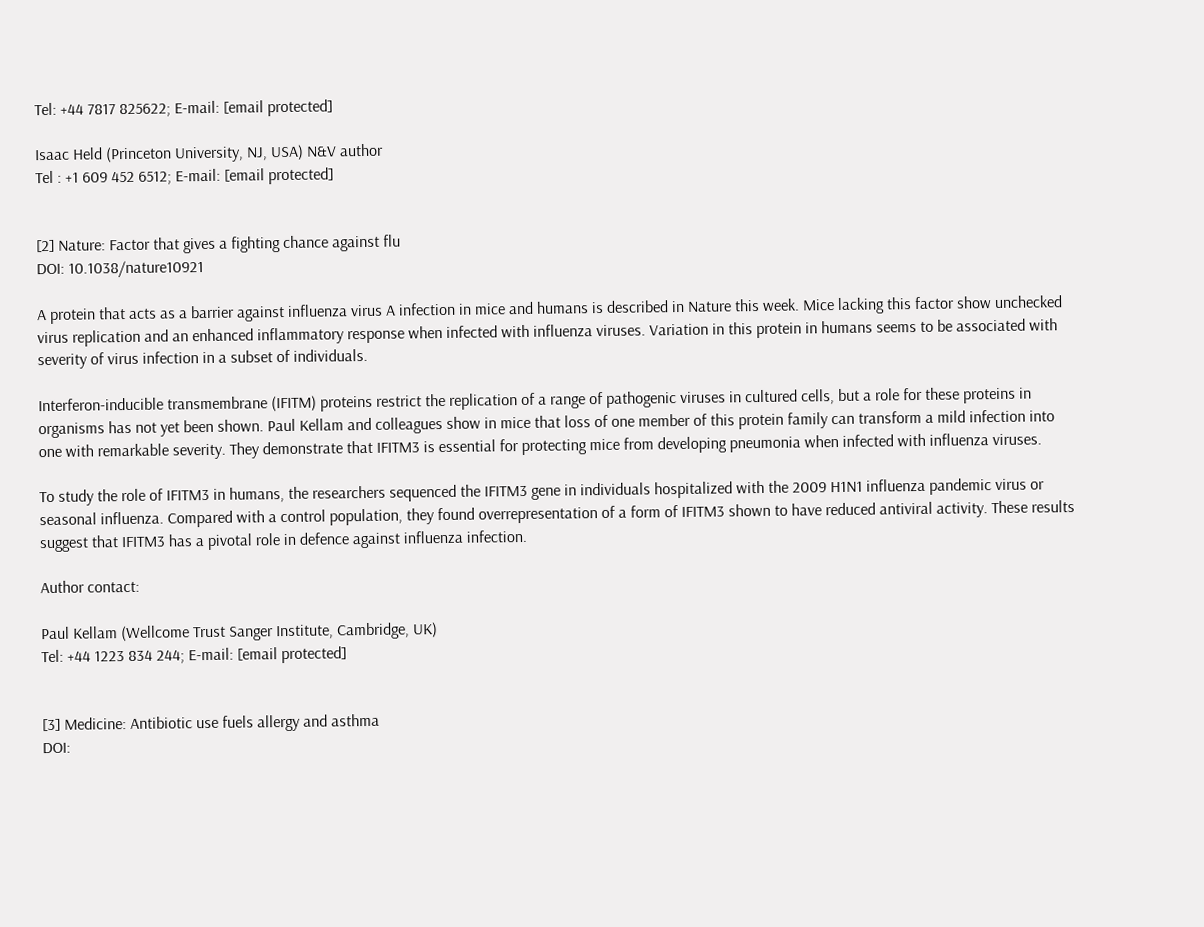Tel: +44 7817 825622; E-mail: [email protected]

Isaac Held (Princeton University, NJ, USA) N&V author
Tel : +1 609 452 6512; E-mail: [email protected]


[2] Nature: Factor that gives a fighting chance against flu
DOI: 10.1038/nature10921

A protein that acts as a barrier against influenza virus A infection in mice and humans is described in Nature this week. Mice lacking this factor show unchecked virus replication and an enhanced inflammatory response when infected with influenza viruses. Variation in this protein in humans seems to be associated with severity of virus infection in a subset of individuals.

Interferon-inducible transmembrane (IFITM) proteins restrict the replication of a range of pathogenic viruses in cultured cells, but a role for these proteins in organisms has not yet been shown. Paul Kellam and colleagues show in mice that loss of one member of this protein family can transform a mild infection into one with remarkable severity. They demonstrate that IFITM3 is essential for protecting mice from developing pneumonia when infected with influenza viruses.

To study the role of IFITM3 in humans, the researchers sequenced the IFITM3 gene in individuals hospitalized with the 2009 H1N1 influenza pandemic virus or seasonal influenza. Compared with a control population, they found overrepresentation of a form of IFITM3 shown to have reduced antiviral activity. These results suggest that IFITM3 has a pivotal role in defence against influenza infection.

Author contact:

Paul Kellam (Wellcome Trust Sanger Institute, Cambridge, UK)
Tel: +44 1223 834 244; E-mail: [email protected]


[3] Medicine: Antibiotic use fuels allergy and asthma
DOI: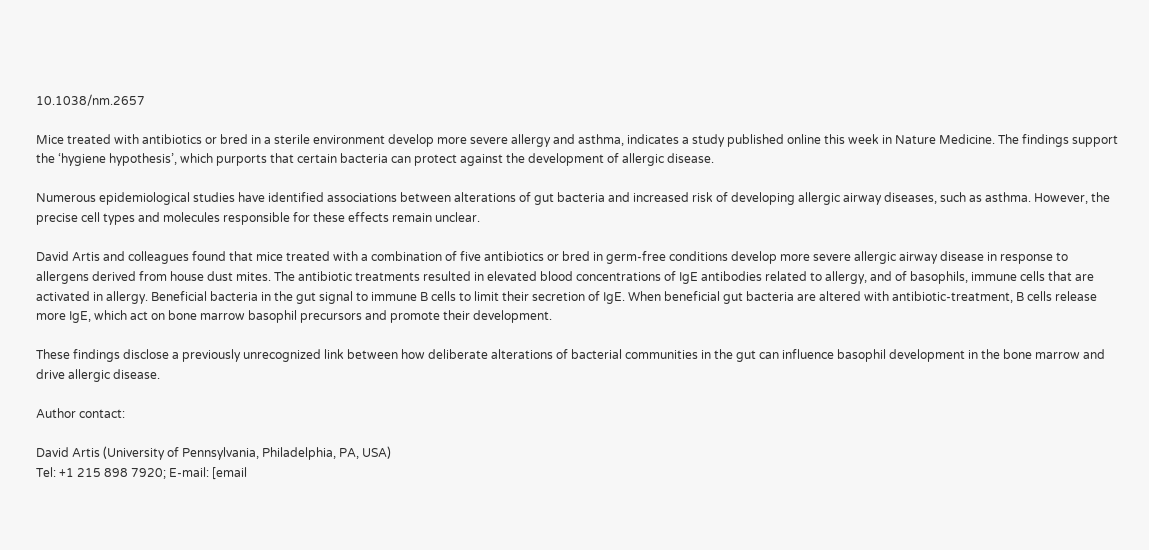10.1038/nm.2657

Mice treated with antibiotics or bred in a sterile environment develop more severe allergy and asthma, indicates a study published online this week in Nature Medicine. The findings support the ‘hygiene hypothesis’, which purports that certain bacteria can protect against the development of allergic disease.

Numerous epidemiological studies have identified associations between alterations of gut bacteria and increased risk of developing allergic airway diseases, such as asthma. However, the precise cell types and molecules responsible for these effects remain unclear.

David Artis and colleagues found that mice treated with a combination of five antibiotics or bred in germ-free conditions develop more severe allergic airway disease in response to allergens derived from house dust mites. The antibiotic treatments resulted in elevated blood concentrations of IgE antibodies related to allergy, and of basophils, immune cells that are activated in allergy. Beneficial bacteria in the gut signal to immune B cells to limit their secretion of IgE. When beneficial gut bacteria are altered with antibiotic-treatment, B cells release more IgE, which act on bone marrow basophil precursors and promote their development.

These findings disclose a previously unrecognized link between how deliberate alterations of bacterial communities in the gut can influence basophil development in the bone marrow and drive allergic disease.

Author contact:

David Artis (University of Pennsylvania, Philadelphia, PA, USA)
Tel: +1 215 898 7920; E-mail: [email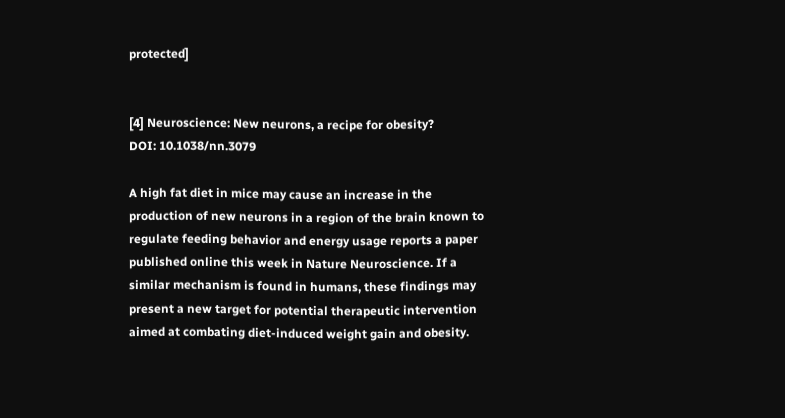protected]


[4] Neuroscience: New neurons, a recipe for obesity?
DOI: 10.1038/nn.3079

A high fat diet in mice may cause an increase in the production of new neurons in a region of the brain known to regulate feeding behavior and energy usage reports a paper published online this week in Nature Neuroscience. If a similar mechanism is found in humans, these findings may present a new target for potential therapeutic intervention aimed at combating diet-induced weight gain and obesity.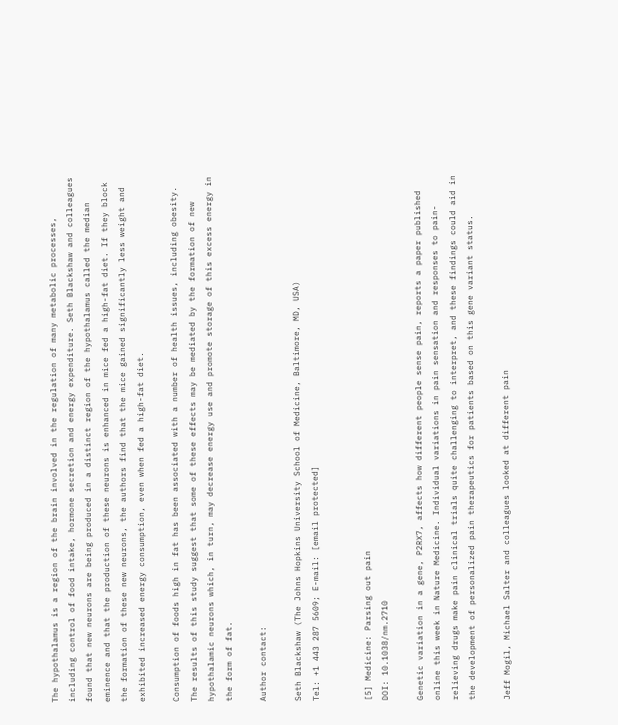The hypothalamus is a region of the brain involved in the regulation of many metabolic processes, including control of food intake, hormone secretion and energy expenditure. Seth Blackshaw and colleagues found that new neurons are being produced in a distinct region of the hypothalamus called the median eminence and that the production of these neurons is enhanced in mice fed a high-fat diet. If they block the formation of these new neurons, the authors find that the mice gained significantly less weight and exhibited increased energy consumption, even when fed a high-fat diet.

Consumption of foods high in fat has been associated with a number of health issues, including obesity. The results of this study suggest that some of these effects may be mediated by the formation of new hypothalamic neurons which, in turn, may decrease energy use and promote storage of this excess energy in the form of fat.

Author contact:

Seth Blackshaw (The Johns Hopkins University School of Medicine, Baltimore, MD, USA)
Tel: +1 443 287 5609; E-mail: [email protected]


[5] Medicine: Parsing out pain
DOI: 10.1038/nm.2710

Genetic variation in a gene, P2RX7, affects how different people sense pain, reports a paper published online this week in Nature Medicine. Individual variations in pain sensation and responses to pain-relieving drugs make pain clinical trials quite challenging to interpret, and these findings could aid in the development of personalized pain therapeutics for patients based on this gene variant status.

Jeff Mogil, Michael Salter and colleagues looked at different pain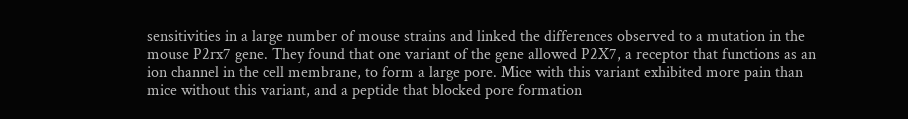sensitivities in a large number of mouse strains and linked the differences observed to a mutation in the mouse P2rx7 gene. They found that one variant of the gene allowed P2X7, a receptor that functions as an ion channel in the cell membrane, to form a large pore. Mice with this variant exhibited more pain than mice without this variant, and a peptide that blocked pore formation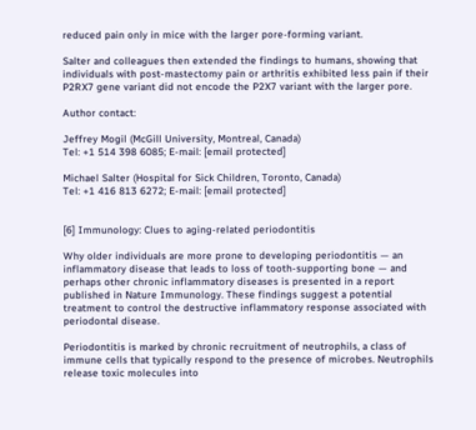reduced pain only in mice with the larger pore-forming variant.

Salter and colleagues then extended the findings to humans, showing that individuals with post-mastectomy pain or arthritis exhibited less pain if their P2RX7 gene variant did not encode the P2X7 variant with the larger pore.

Author contact:

Jeffrey Mogil (McGill University, Montreal, Canada)
Tel: +1 514 398 6085; E-mail: [email protected]

Michael Salter (Hospital for Sick Children, Toronto, Canada)
Tel: +1 416 813 6272; E-mail: [email protected]


[6] Immunology: Clues to aging-related periodontitis

Why older individuals are more prone to developing periodontitis — an inflammatory disease that leads to loss of tooth-supporting bone — and perhaps other chronic inflammatory diseases is presented in a report published in Nature Immunology. These findings suggest a potential treatment to control the destructive inflammatory response associated with periodontal disease.

Periodontitis is marked by chronic recruitment of neutrophils, a class of immune cells that typically respond to the presence of microbes. Neutrophils release toxic molecules into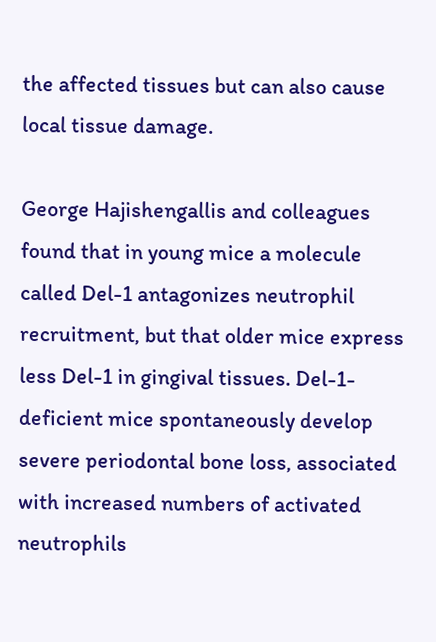the affected tissues but can also cause local tissue damage.

George Hajishengallis and colleagues found that in young mice a molecule called Del-1 antagonizes neutrophil recruitment, but that older mice express less Del-1 in gingival tissues. Del-1-deficient mice spontaneously develop severe periodontal bone loss, associated with increased numbers of activated neutrophils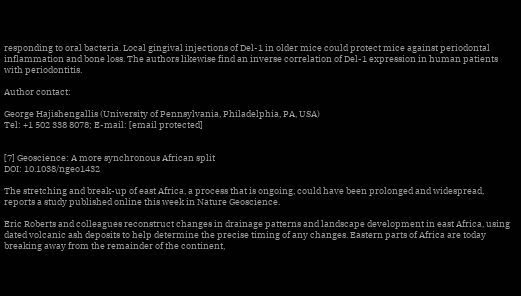responding to oral bacteria. Local gingival injections of Del-1 in older mice could protect mice against periodontal inflammation and bone loss. The authors likewise find an inverse correlation of Del-1 expression in human patients with periodontitis.

Author contact:

George Hajishengallis (University of Pennsylvania, Philadelphia, PA, USA)
Tel: +1 502 338 8078; E-mail: [email protected]


[7] Geoscience: A more synchronous African split
DOI: 10.1038/ngeo1432

The stretching and break-up of east Africa, a process that is ongoing, could have been prolonged and widespread, reports a study published online this week in Nature Geoscience.

Eric Roberts and colleagues reconstruct changes in drainage patterns and landscape development in east Africa, using dated volcanic ash deposits to help determine the precise timing of any changes. Eastern parts of Africa are today breaking away from the remainder of the continent,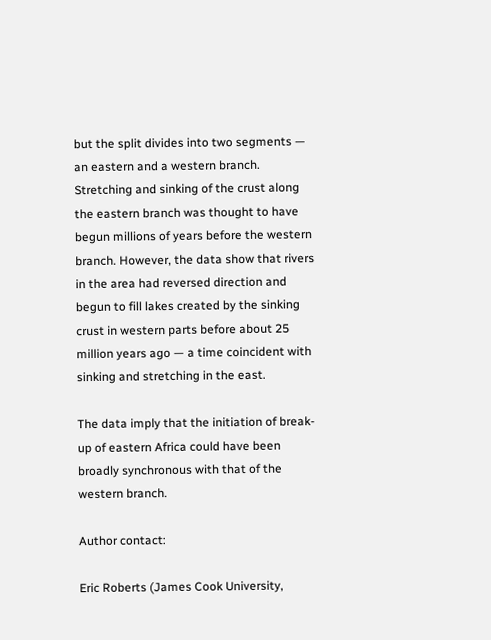but the split divides into two segments — an eastern and a western branch. Stretching and sinking of the crust along the eastern branch was thought to have begun millions of years before the western branch. However, the data show that rivers in the area had reversed direction and begun to fill lakes created by the sinking crust in western parts before about 25 million years ago — a time coincident with sinking and stretching in the east.

The data imply that the initiation of break-up of eastern Africa could have been broadly synchronous with that of the western branch.

Author contact:

Eric Roberts (James Cook University,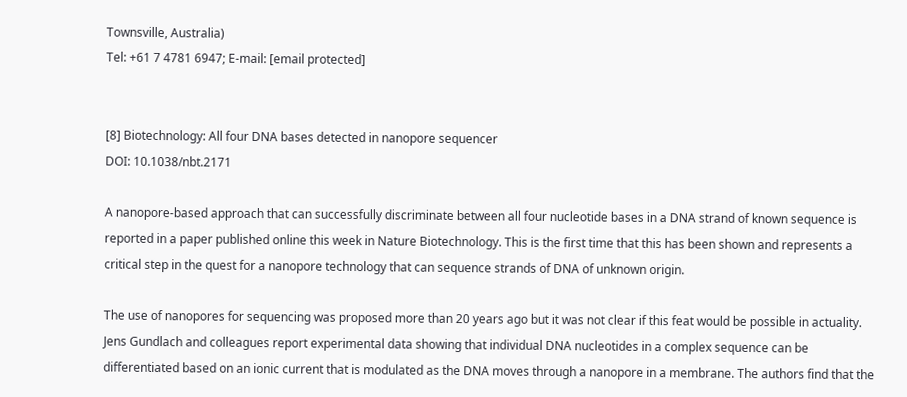Townsville, Australia)
Tel: +61 7 4781 6947; E-mail: [email protected]


[8] Biotechnology: All four DNA bases detected in nanopore sequencer
DOI: 10.1038/nbt.2171

A nanopore-based approach that can successfully discriminate between all four nucleotide bases in a DNA strand of known sequence is reported in a paper published online this week in Nature Biotechnology. This is the first time that this has been shown and represents a critical step in the quest for a nanopore technology that can sequence strands of DNA of unknown origin.

The use of nanopores for sequencing was proposed more than 20 years ago but it was not clear if this feat would be possible in actuality. Jens Gundlach and colleagues report experimental data showing that individual DNA nucleotides in a complex sequence can be differentiated based on an ionic current that is modulated as the DNA moves through a nanopore in a membrane. The authors find that the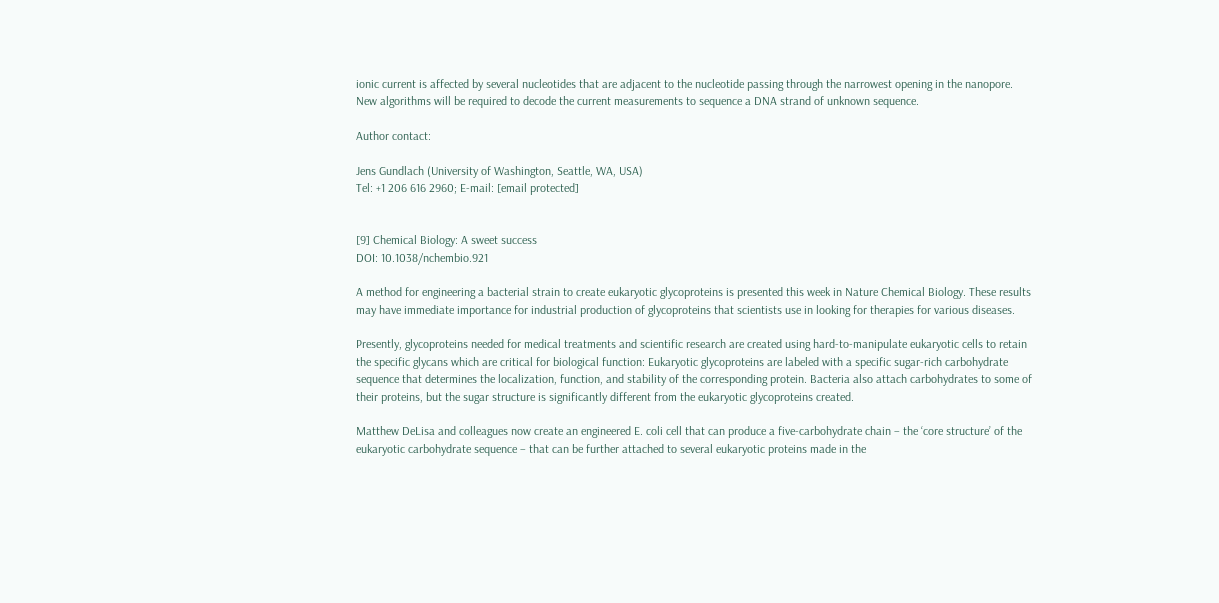ionic current is affected by several nucleotides that are adjacent to the nucleotide passing through the narrowest opening in the nanopore. New algorithms will be required to decode the current measurements to sequence a DNA strand of unknown sequence.

Author contact:

Jens Gundlach (University of Washington, Seattle, WA, USA)
Tel: +1 206 616 2960; E-mail: [email protected]


[9] Chemical Biology: A sweet success
DOI: 10.1038/nchembio.921

A method for engineering a bacterial strain to create eukaryotic glycoproteins is presented this week in Nature Chemical Biology. These results may have immediate importance for industrial production of glycoproteins that scientists use in looking for therapies for various diseases.

Presently, glycoproteins needed for medical treatments and scientific research are created using hard-to-manipulate eukaryotic cells to retain the specific glycans which are critical for biological function: Eukaryotic glycoproteins are labeled with a specific sugar-rich carbohydrate sequence that determines the localization, function, and stability of the corresponding protein. Bacteria also attach carbohydrates to some of their proteins, but the sugar structure is significantly different from the eukaryotic glycoproteins created.

Matthew DeLisa and colleagues now create an engineered E. coli cell that can produce a five-carbohydrate chain – the ‘core structure’ of the eukaryotic carbohydrate sequence – that can be further attached to several eukaryotic proteins made in the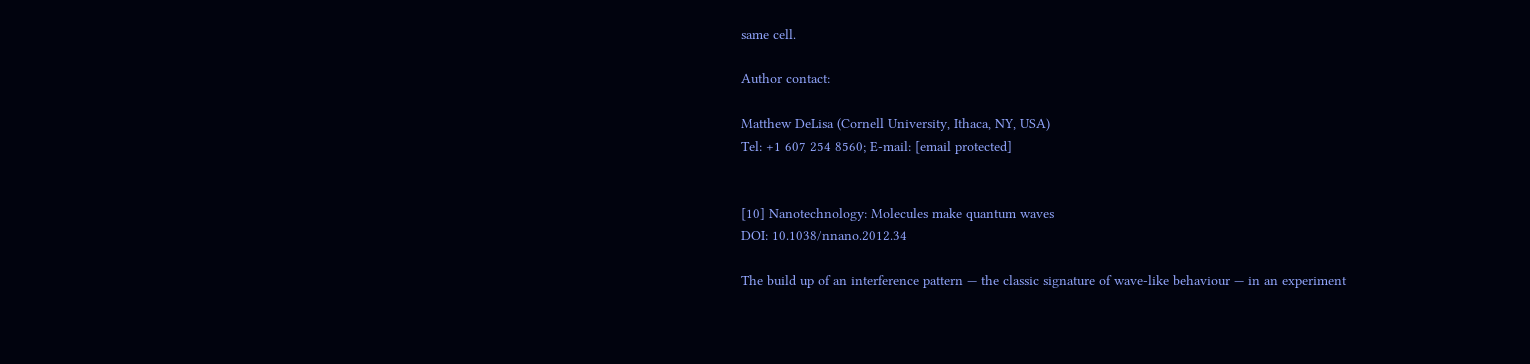same cell.

Author contact:

Matthew DeLisa (Cornell University, Ithaca, NY, USA)
Tel: +1 607 254 8560; E-mail: [email protected]


[10] Nanotechnology: Molecules make quantum waves
DOI: 10.1038/nnano.2012.34

The build up of an interference pattern — the classic signature of wave-like behaviour — in an experiment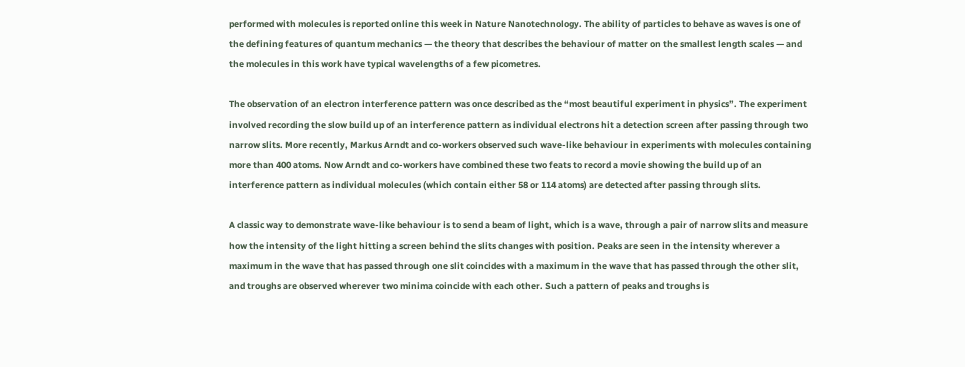performed with molecules is reported online this week in Nature Nanotechnology. The ability of particles to behave as waves is one of the defining features of quantum mechanics — the theory that describes the behaviour of matter on the smallest length scales — and the molecules in this work have typical wavelengths of a few picometres.

The observation of an electron interference pattern was once described as the “most beautiful experiment in physics”. The experiment involved recording the slow build up of an interference pattern as individual electrons hit a detection screen after passing through two narrow slits. More recently, Markus Arndt and co-workers observed such wave-like behaviour in experiments with molecules containing more than 400 atoms. Now Arndt and co-workers have combined these two feats to record a movie showing the build up of an interference pattern as individual molecules (which contain either 58 or 114 atoms) are detected after passing through slits.

A classic way to demonstrate wave-like behaviour is to send a beam of light, which is a wave, through a pair of narrow slits and measure how the intensity of the light hitting a screen behind the slits changes with position. Peaks are seen in the intensity wherever a maximum in the wave that has passed through one slit coincides with a maximum in the wave that has passed through the other slit, and troughs are observed wherever two minima coincide with each other. Such a pattern of peaks and troughs is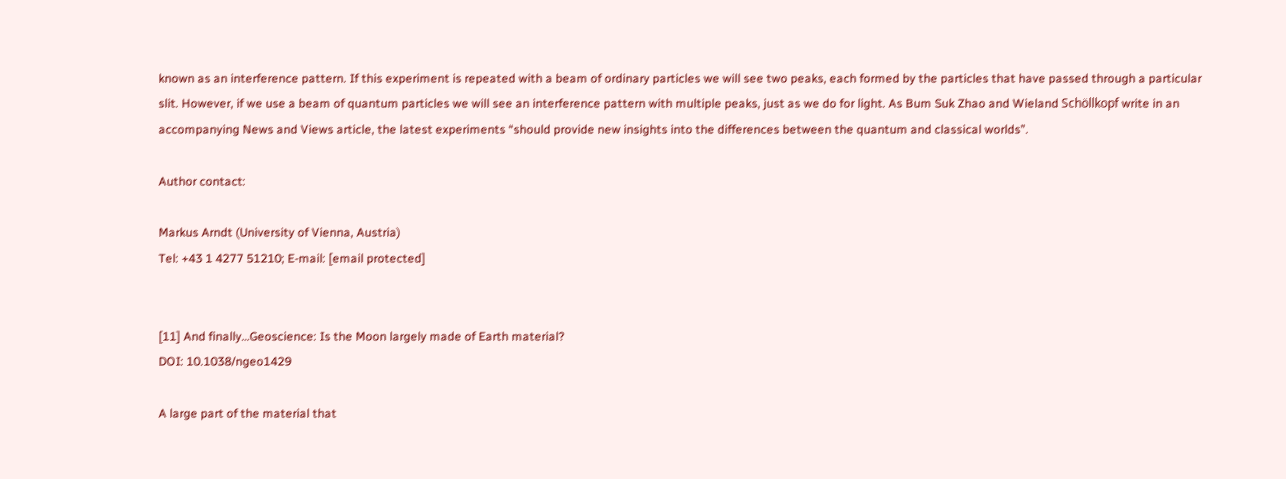known as an interference pattern. If this experiment is repeated with a beam of ordinary particles we will see two peaks, each formed by the particles that have passed through a particular slit. However, if we use a beam of quantum particles we will see an interference pattern with multiple peaks, just as we do for light. As Bum Suk Zhao and Wieland Schöllkopf write in an accompanying News and Views article, the latest experiments “should provide new insights into the differences between the quantum and classical worlds”.

Author contact:

Markus Arndt (University of Vienna, Austria)
Tel: +43 1 4277 51210; E-mail: [email protected]


[11] And finally…Geoscience: Is the Moon largely made of Earth material?
DOI: 10.1038/ngeo1429

A large part of the material that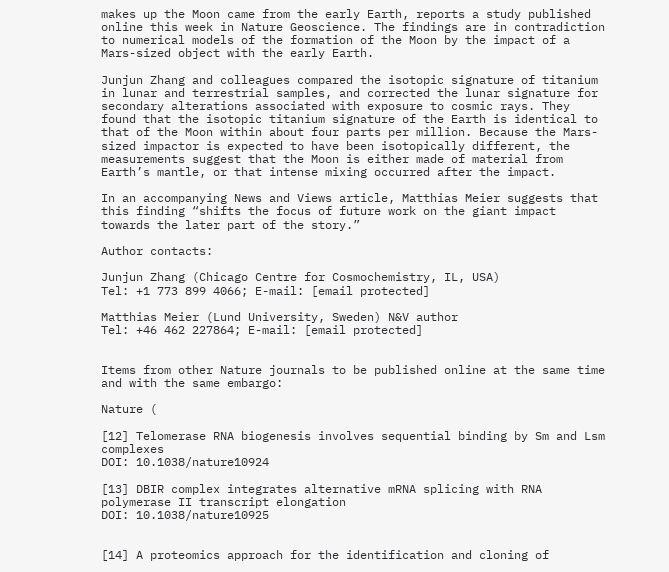makes up the Moon came from the early Earth, reports a study published online this week in Nature Geoscience. The findings are in contradiction to numerical models of the formation of the Moon by the impact of a Mars-sized object with the early Earth.

Junjun Zhang and colleagues compared the isotopic signature of titanium in lunar and terrestrial samples, and corrected the lunar signature for secondary alterations associated with exposure to cosmic rays. They found that the isotopic titanium signature of the Earth is identical to that of the Moon within about four parts per million. Because the Mars-sized impactor is expected to have been isotopically different, the measurements suggest that the Moon is either made of material from Earth’s mantle, or that intense mixing occurred after the impact.

In an accompanying News and Views article, Matthias Meier suggests that this finding “shifts the focus of future work on the giant impact towards the later part of the story.”

Author contacts:

Junjun Zhang (Chicago Centre for Cosmochemistry, IL, USA)
Tel: +1 773 899 4066; E-mail: [email protected]

Matthias Meier (Lund University, Sweden) N&V author
Tel: +46 462 227864; E-mail: [email protected]


Items from other Nature journals to be published online at the same time and with the same embargo:

Nature (

[12] Telomerase RNA biogenesis involves sequential binding by Sm and Lsm complexes
DOI: 10.1038/nature10924

[13] DBIR complex integrates alternative mRNA splicing with RNA polymerase II transcript elongation
DOI: 10.1038/nature10925


[14] A proteomics approach for the identification and cloning of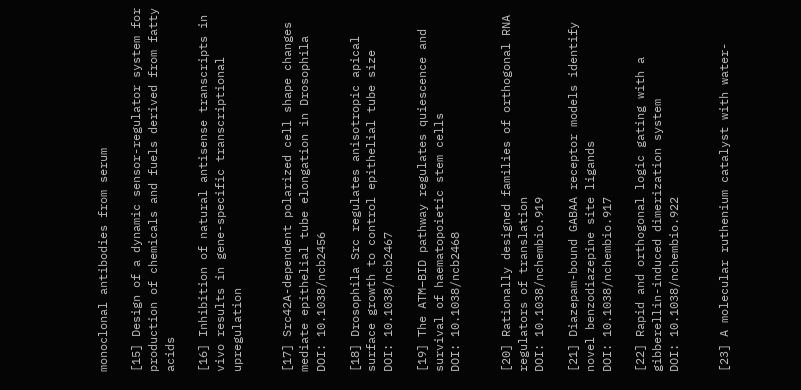monoclonal antibodies from serum

[15] Design of a dynamic sensor-regulator system for production of chemicals and fuels derived from fatty acids

[16] Inhibition of natural antisense transcripts in vivo results in gene-specific transcriptional upregulation


[17] Src42A-dependent polarized cell shape changes mediate epithelial tube elongation in Drosophila
DOI: 10.1038/ncb2456

[18] Drosophila Src regulates anisotropic apical surface growth to control epithelial tube size
DOI: 10.1038/ncb2467

[19] The ATM–BID pathway regulates quiescence and survival of haematopoietic stem cells
DOI: 10.1038/ncb2468


[20] Rationally designed families of orthogonal RNA regulators of translation
DOI: 10.1038/nchembio.919

[21] Diazepam-bound GABAA receptor models identify novel benzodiazepine site ligands
DOI: 10.1038/nchembio.917

[22] Rapid and orthogonal logic gating with a gibberellin-induced dimerization system
DOI: 10.1038/nchembio.922


[23] A molecular ruthenium catalyst with water-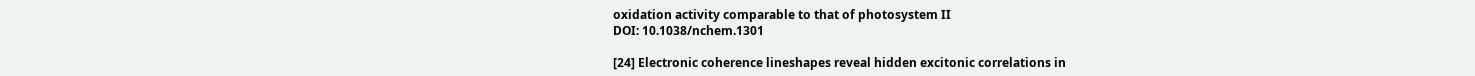oxidation activity comparable to that of photosystem II
DOI: 10.1038/nchem.1301

[24] Electronic coherence lineshapes reveal hidden excitonic correlations in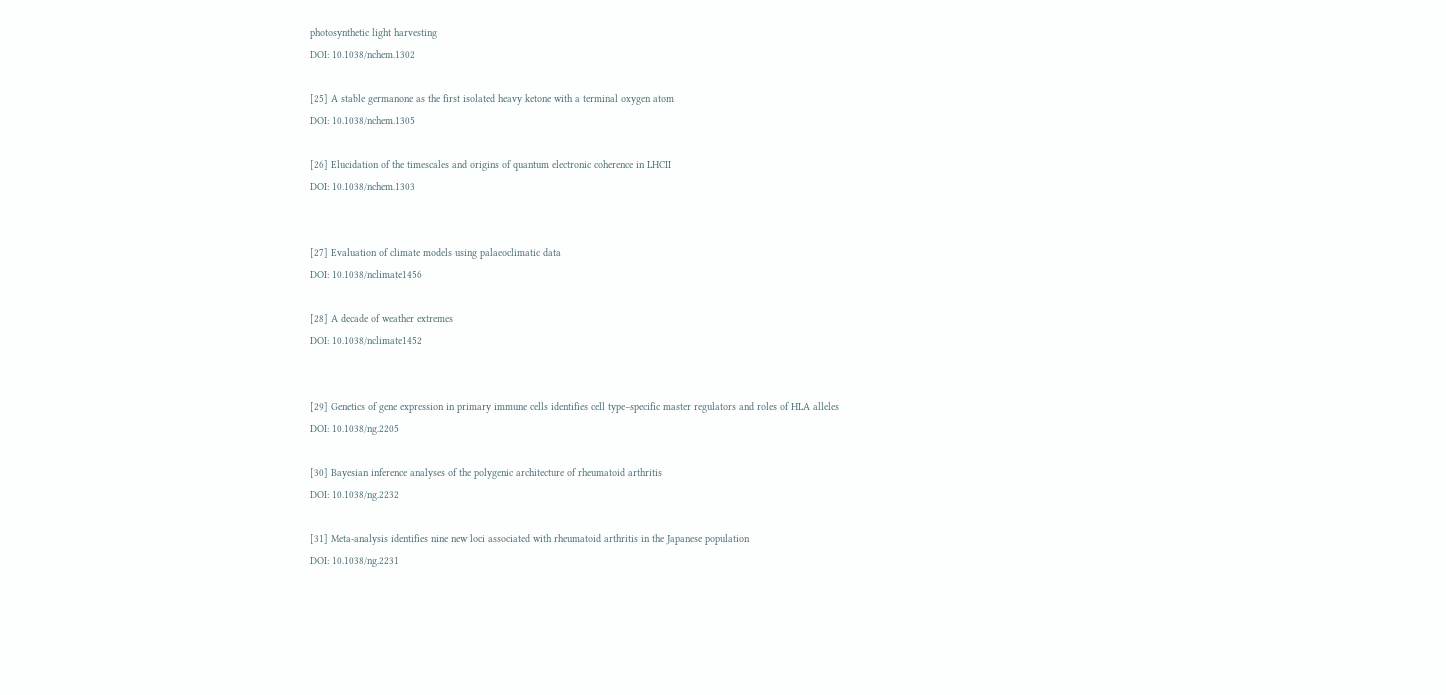photosynthetic light harvesting
DOI: 10.1038/nchem.1302

[25] A stable germanone as the first isolated heavy ketone with a terminal oxygen atom
DOI: 10.1038/nchem.1305

[26] Elucidation of the timescales and origins of quantum electronic coherence in LHCII
DOI: 10.1038/nchem.1303


[27] Evaluation of climate models using palaeoclimatic data
DOI: 10.1038/nclimate1456

[28] A decade of weather extremes
DOI: 10.1038/nclimate1452


[29] Genetics of gene expression in primary immune cells identifies cell type–specific master regulators and roles of HLA alleles
DOI: 10.1038/ng.2205

[30] Bayesian inference analyses of the polygenic architecture of rheumatoid arthritis
DOI: 10.1038/ng.2232

[31] Meta-analysis identifies nine new loci associated with rheumatoid arthritis in the Japanese population
DOI: 10.1038/ng.2231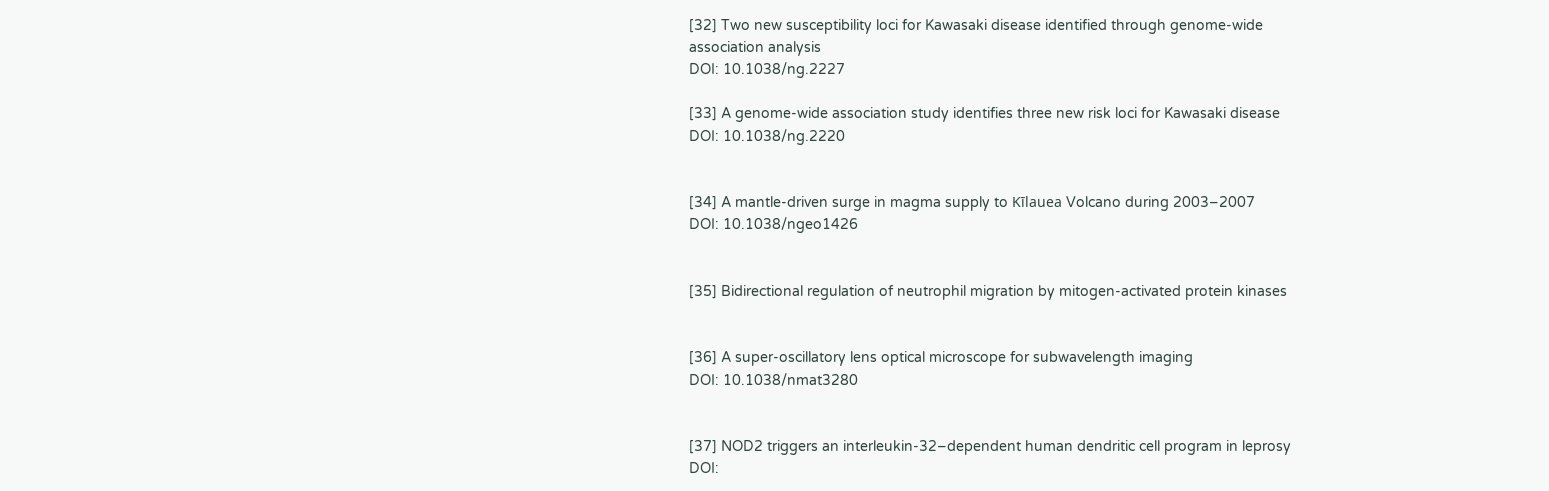[32] Two new susceptibility loci for Kawasaki disease identified through genome-wide association analysis
DOI: 10.1038/ng.2227

[33] A genome-wide association study identifies three new risk loci for Kawasaki disease
DOI: 10.1038/ng.2220


[34] A mantle-driven surge in magma supply to Kīlauea Volcano during 2003–2007
DOI: 10.1038/ngeo1426


[35] Bidirectional regulation of neutrophil migration by mitogen-activated protein kinases


[36] A super-oscillatory lens optical microscope for subwavelength imaging
DOI: 10.1038/nmat3280


[37] NOD2 triggers an interleukin-32–dependent human dendritic cell program in leprosy
DOI: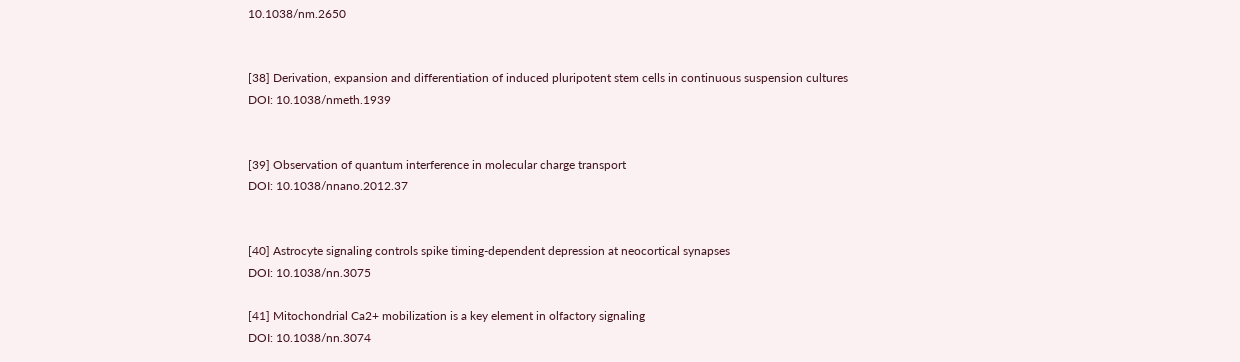10.1038/nm.2650


[38] Derivation, expansion and differentiation of induced pluripotent stem cells in continuous suspension cultures
DOI: 10.1038/nmeth.1939


[39] Observation of quantum interference in molecular charge transport
DOI: 10.1038/nnano.2012.37


[40] Astrocyte signaling controls spike timing-dependent depression at neocortical synapses
DOI: 10.1038/nn.3075

[41] Mitochondrial Ca2+ mobilization is a key element in olfactory signaling
DOI: 10.1038/nn.3074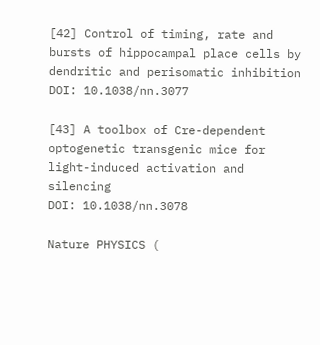[42] Control of timing, rate and bursts of hippocampal place cells by dendritic and perisomatic inhibition
DOI: 10.1038/nn.3077

[43] A toolbox of Cre-dependent optogenetic transgenic mice for light-induced activation and silencing
DOI: 10.1038/nn.3078

Nature PHYSICS (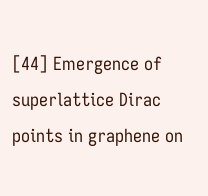[44] Emergence of superlattice Dirac points in graphene on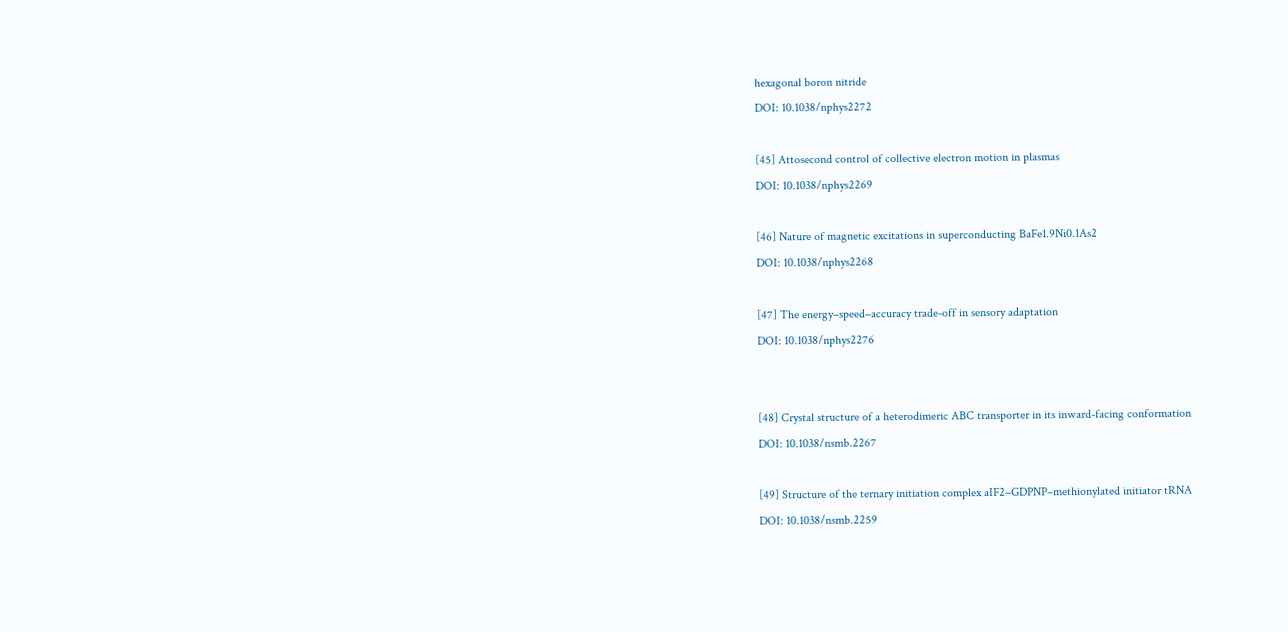hexagonal boron nitride
DOI: 10.1038/nphys2272

[45] Attosecond control of collective electron motion in plasmas
DOI: 10.1038/nphys2269

[46] Nature of magnetic excitations in superconducting BaFe1.9Ni0.1As2
DOI: 10.1038/nphys2268

[47] The energy–speed–accuracy trade-off in sensory adaptation
DOI: 10.1038/nphys2276


[48] Crystal structure of a heterodimeric ABC transporter in its inward-facing conformation
DOI: 10.1038/nsmb.2267

[49] Structure of the ternary initiation complex aIF2–GDPNP–methionylated initiator tRNA
DOI: 10.1038/nsmb.2259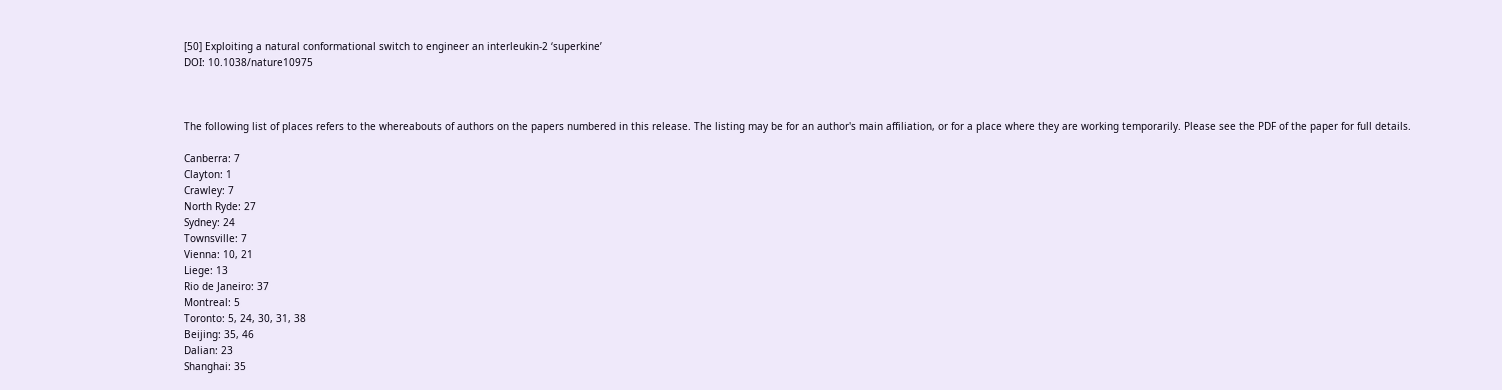[50] Exploiting a natural conformational switch to engineer an interleukin-2 ‘superkine’
DOI: 10.1038/nature10975



The following list of places refers to the whereabouts of authors on the papers numbered in this release. The listing may be for an author's main affiliation, or for a place where they are working temporarily. Please see the PDF of the paper for full details.

Canberra: 7
Clayton: 1
Crawley: 7
North Ryde: 27
Sydney: 24
Townsville: 7
Vienna: 10, 21
Liege: 13
Rio de Janeiro: 37
Montreal: 5
Toronto: 5, 24, 30, 31, 38
Beijing: 35, 46
Dalian: 23
Shanghai: 35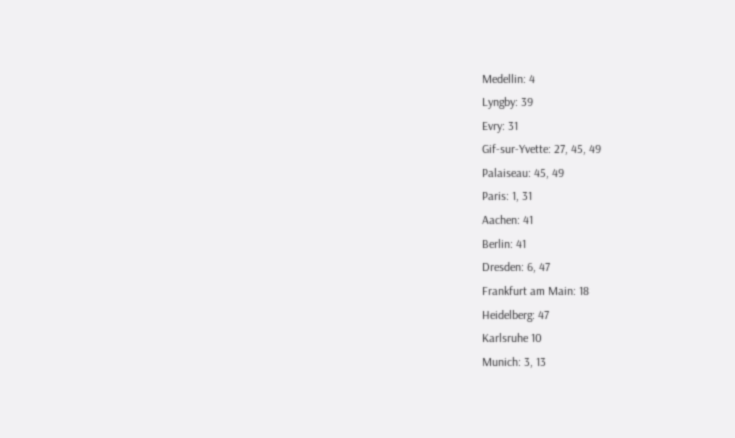Medellin: 4
Lyngby: 39
Evry: 31
Gif-sur-Yvette: 27, 45, 49
Palaiseau: 45, 49
Paris: 1, 31
Aachen: 41
Berlin: 41
Dresden: 6, 47
Frankfurt am Main: 18
Heidelberg: 47
Karlsruhe 10
Munich: 3, 13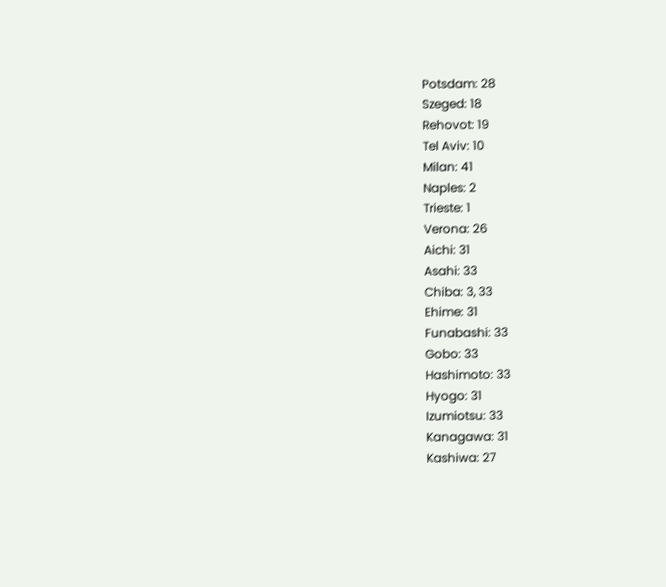Potsdam: 28
Szeged: 18
Rehovot: 19
Tel Aviv: 10
Milan: 41
Naples: 2
Trieste: 1
Verona: 26
Aichi: 31
Asahi: 33
Chiba: 3, 33
Ehime: 31
Funabashi: 33
Gobo: 33
Hashimoto: 33
Hyogo: 31
Izumiotsu: 33
Kanagawa: 31
Kashiwa: 27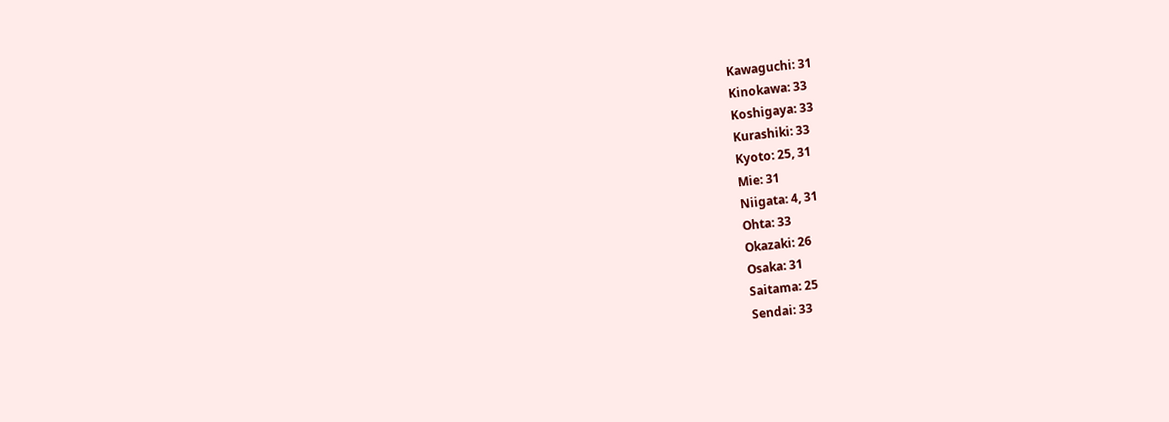Kawaguchi: 31
Kinokawa: 33
Koshigaya: 33
Kurashiki: 33
Kyoto: 25, 31
Mie: 31
Niigata: 4, 31
Ohta: 33
Okazaki: 26
Osaka: 31
Saitama: 25
Sendai: 33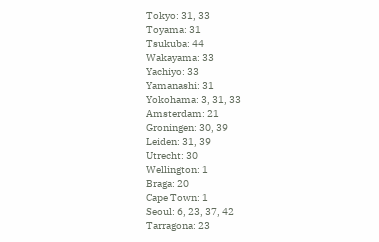Tokyo: 31, 33
Toyama: 31
Tsukuba: 44
Wakayama: 33
Yachiyo: 33
Yamanashi: 31
Yokohama: 3, 31, 33
Amsterdam: 21
Groningen: 30, 39
Leiden: 31, 39
Utrecht: 30
Wellington: 1
Braga: 20
Cape Town: 1
Seoul: 6, 23, 37, 42
Tarragona: 23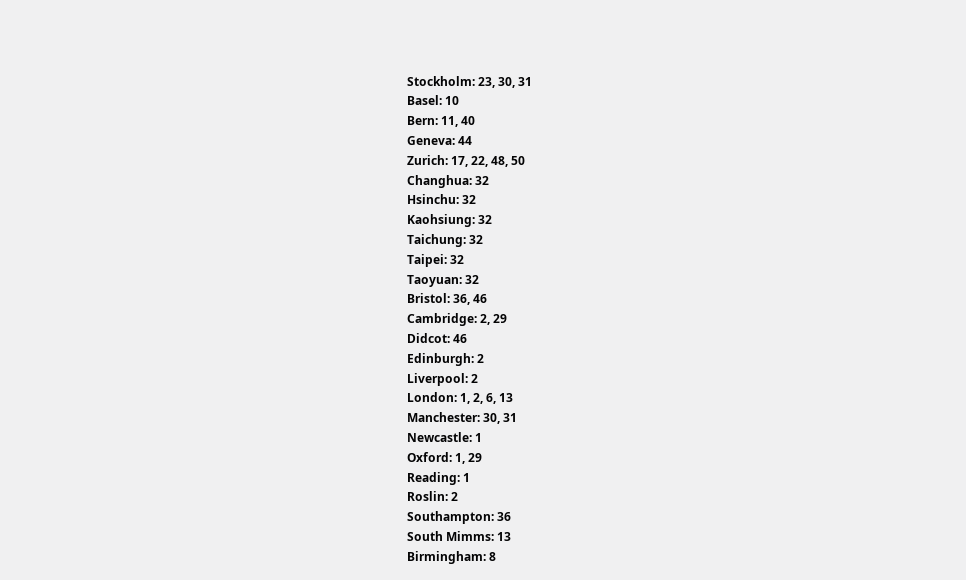Stockholm: 23, 30, 31
Basel: 10
Bern: 11, 40
Geneva: 44
Zurich: 17, 22, 48, 50
Changhua: 32
Hsinchu: 32
Kaohsiung: 32
Taichung: 32
Taipei: 32
Taoyuan: 32
Bristol: 36, 46
Cambridge: 2, 29
Didcot: 46
Edinburgh: 2
Liverpool: 2
London: 1, 2, 6, 13
Manchester: 30, 31
Newcastle: 1
Oxford: 1, 29
Reading: 1
Roslin: 2
Southampton: 36
South Mimms: 13
Birmingham: 8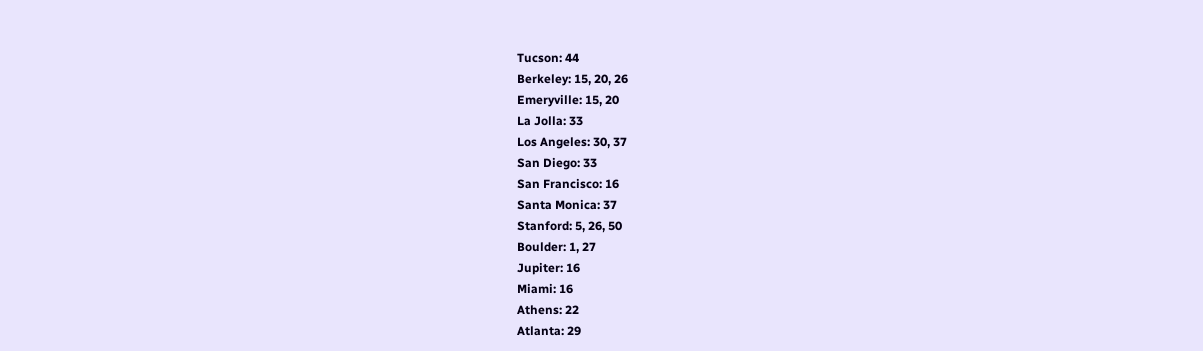Tucson: 44
Berkeley: 15, 20, 26
Emeryville: 15, 20
La Jolla: 33
Los Angeles: 30, 37
San Diego: 33
San Francisco: 16
Santa Monica: 37
Stanford: 5, 26, 50
Boulder: 1, 27
Jupiter: 16
Miami: 16
Athens: 22
Atlanta: 29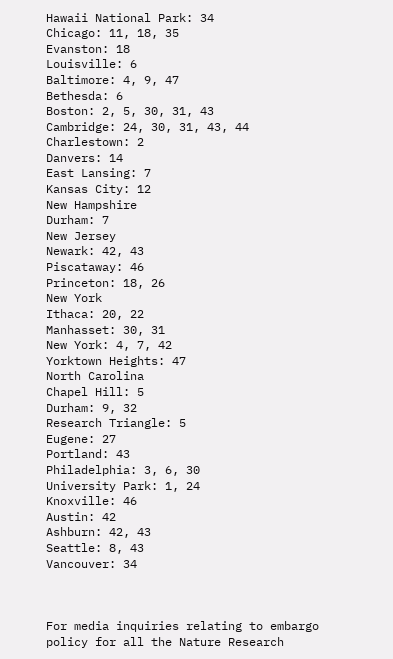Hawaii National Park: 34
Chicago: 11, 18, 35
Evanston: 18
Louisville: 6
Baltimore: 4, 9, 47
Bethesda: 6
Boston: 2, 5, 30, 31, 43
Cambridge: 24, 30, 31, 43, 44
Charlestown: 2
Danvers: 14
East Lansing: 7
Kansas City: 12
New Hampshire
Durham: 7
New Jersey
Newark: 42, 43
Piscataway: 46
Princeton: 18, 26
New York
Ithaca: 20, 22
Manhasset: 30, 31
New York: 4, 7, 42
Yorktown Heights: 47
North Carolina
Chapel Hill: 5
Durham: 9, 32
Research Triangle: 5
Eugene: 27
Portland: 43
Philadelphia: 3, 6, 30
University Park: 1, 24
Knoxville: 46
Austin: 42
Ashburn: 42, 43
Seattle: 8, 43
Vancouver: 34



For media inquiries relating to embargo policy for all the Nature Research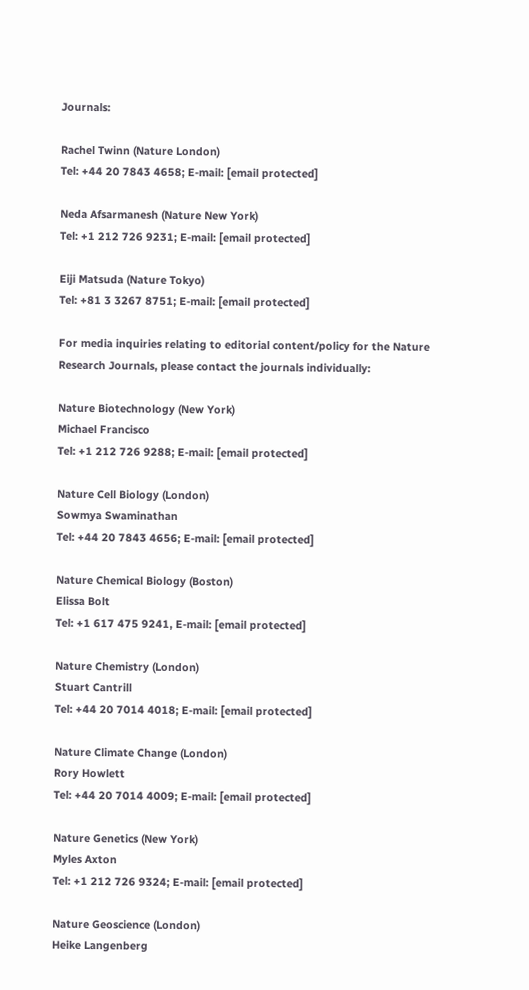Journals:

Rachel Twinn (Nature London)
Tel: +44 20 7843 4658; E-mail: [email protected]

Neda Afsarmanesh (Nature New York)
Tel: +1 212 726 9231; E-mail: [email protected]

Eiji Matsuda (Nature Tokyo)
Tel: +81 3 3267 8751; E-mail: [email protected]

For media inquiries relating to editorial content/policy for the Nature Research Journals, please contact the journals individually:

Nature Biotechnology (New York)
Michael Francisco
Tel: +1 212 726 9288; E-mail: [email protected]

Nature Cell Biology (London)
Sowmya Swaminathan
Tel: +44 20 7843 4656; E-mail: [email protected]

Nature Chemical Biology (Boston)
Elissa Bolt
Tel: +1 617 475 9241, E-mail: [email protected]

Nature Chemistry (London)
Stuart Cantrill
Tel: +44 20 7014 4018; E-mail: [email protected]

Nature Climate Change (London)
Rory Howlett
Tel: +44 20 7014 4009; E-mail: [email protected]

Nature Genetics (New York)
Myles Axton
Tel: +1 212 726 9324; E-mail: [email protected]

Nature Geoscience (London)
Heike Langenberg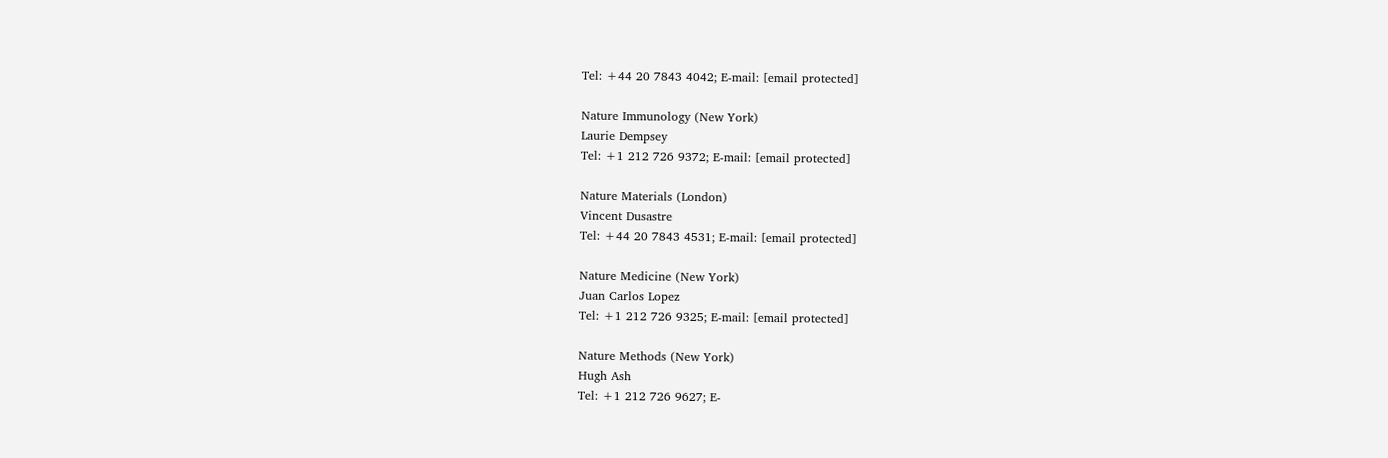Tel: +44 20 7843 4042; E-mail: [email protected]

Nature Immunology (New York)
Laurie Dempsey
Tel: +1 212 726 9372; E-mail: [email protected]

Nature Materials (London)
Vincent Dusastre
Tel: +44 20 7843 4531; E-mail: [email protected]

Nature Medicine (New York)
Juan Carlos Lopez
Tel: +1 212 726 9325; E-mail: [email protected]

Nature Methods (New York)
Hugh Ash
Tel: +1 212 726 9627; E-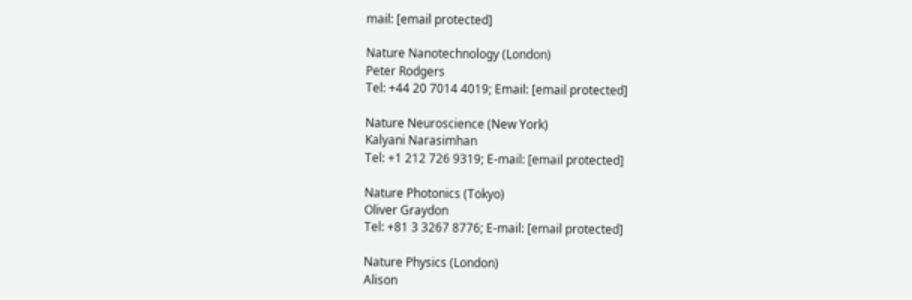mail: [email protected]

Nature Nanotechnology (London)
Peter Rodgers
Tel: +44 20 7014 4019; Email: [email protected]

Nature Neuroscience (New York)
Kalyani Narasimhan
Tel: +1 212 726 9319; E-mail: [email protected]

Nature Photonics (Tokyo)
Oliver Graydon
Tel: +81 3 3267 8776; E-mail: [email protected]

Nature Physics (London)
Alison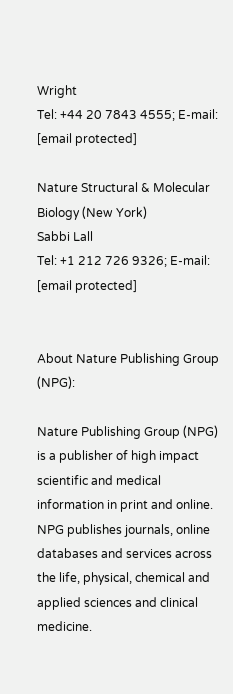Wright
Tel: +44 20 7843 4555; E-mail: [email protected]

Nature Structural & Molecular Biology (New York)
Sabbi Lall
Tel: +1 212 726 9326; E-mail: [email protected]


About Nature Publishing Group (NPG):

Nature Publishing Group (NPG) is a publisher of high impact scientific and medical information in print and online. NPG publishes journals, online databases and services across the life, physical, chemical and applied sciences and clinical medicine.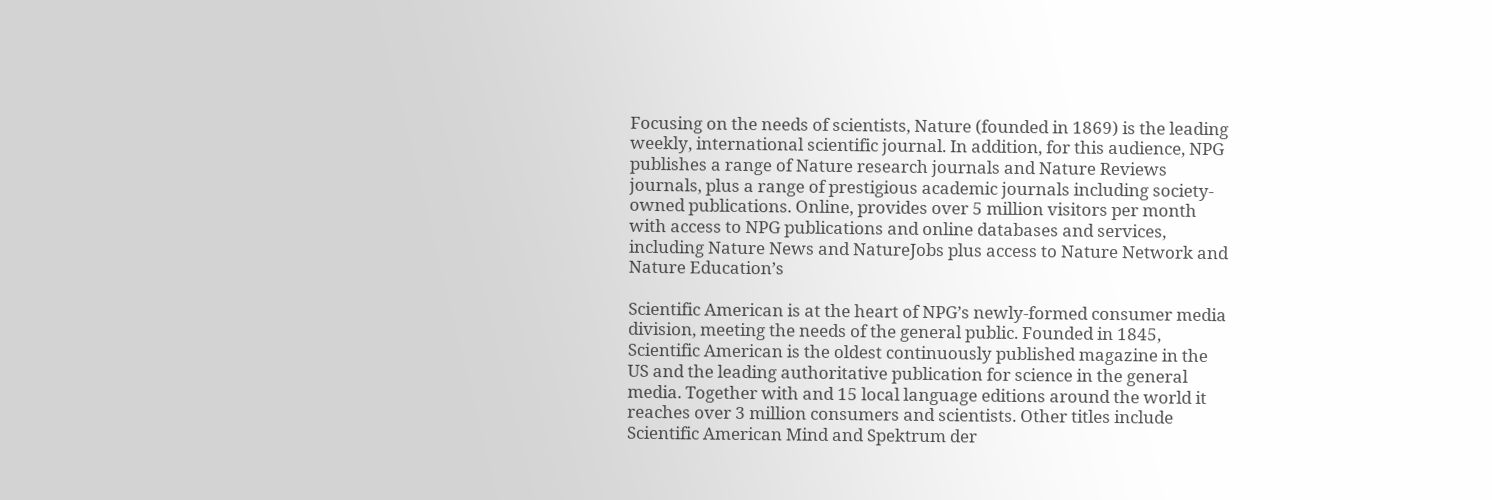Focusing on the needs of scientists, Nature (founded in 1869) is the leading weekly, international scientific journal. In addition, for this audience, NPG publishes a range of Nature research journals and Nature Reviews journals, plus a range of prestigious academic journals including society-owned publications. Online, provides over 5 million visitors per month with access to NPG publications and online databases and services, including Nature News and NatureJobs plus access to Nature Network and Nature Education’s

Scientific American is at the heart of NPG’s newly-formed consumer media division, meeting the needs of the general public. Founded in 1845, Scientific American is the oldest continuously published magazine in the US and the leading authoritative publication for science in the general media. Together with and 15 local language editions around the world it reaches over 3 million consumers and scientists. Other titles include Scientific American Mind and Spektrum der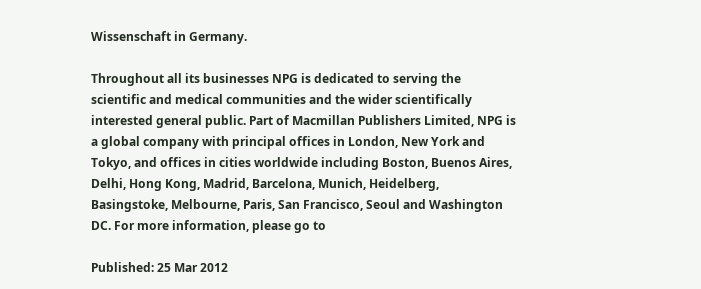Wissenschaft in Germany.

Throughout all its businesses NPG is dedicated to serving the scientific and medical communities and the wider scientifically interested general public. Part of Macmillan Publishers Limited, NPG is a global company with principal offices in London, New York and Tokyo, and offices in cities worldwide including Boston, Buenos Aires, Delhi, Hong Kong, Madrid, Barcelona, Munich, Heidelberg, Basingstoke, Melbourne, Paris, San Francisco, Seoul and Washington DC. For more information, please go to

Published: 25 Mar 2012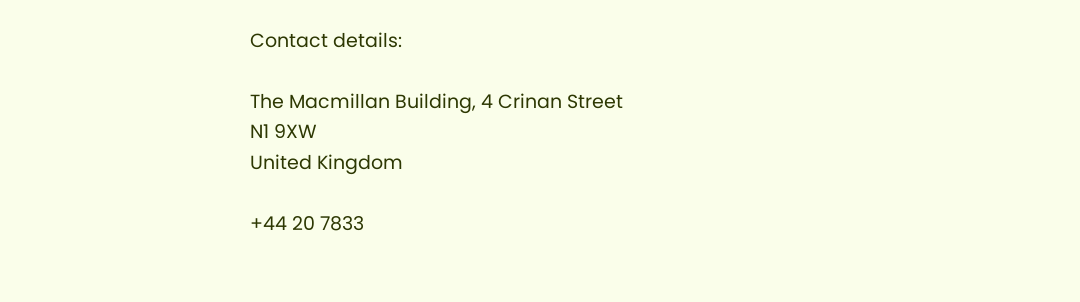Contact details:

The Macmillan Building, 4 Crinan Street
N1 9XW
United Kingdom

+44 20 7833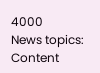4000
News topics:
Content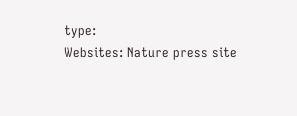type:
Websites: Nature press site